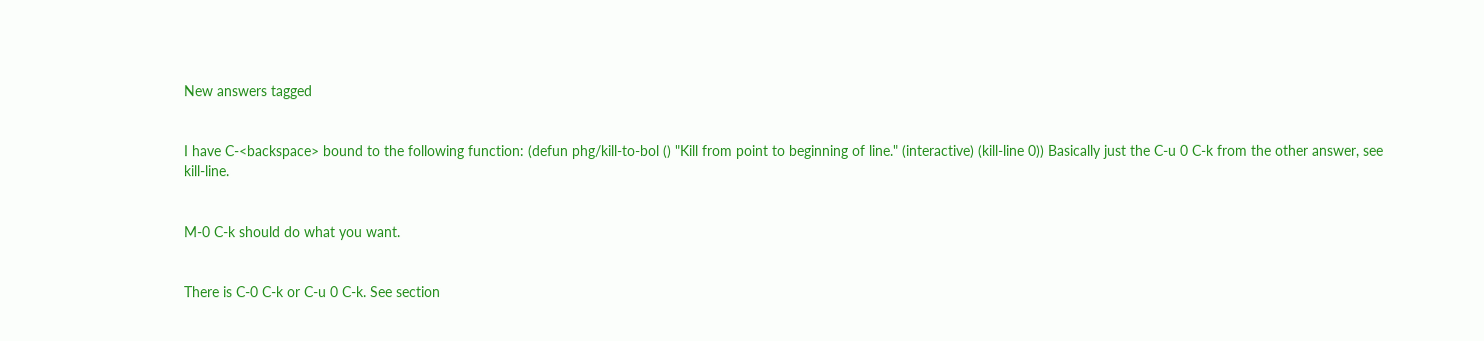New answers tagged


I have C-<backspace> bound to the following function: (defun phg/kill-to-bol () "Kill from point to beginning of line." (interactive) (kill-line 0)) Basically just the C-u 0 C-k from the other answer, see kill-line.


M-0 C-k should do what you want.


There is C-0 C-k or C-u 0 C-k. See section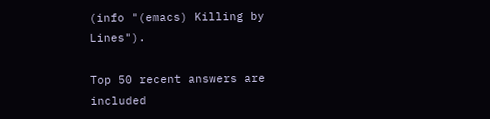(info "(emacs) Killing by Lines").

Top 50 recent answers are included